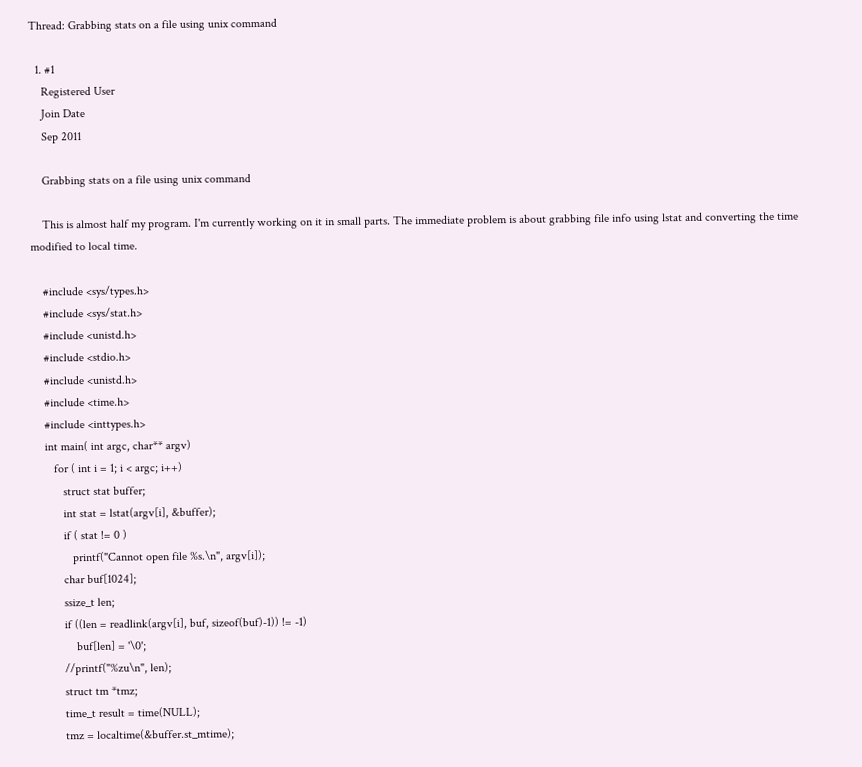Thread: Grabbing stats on a file using unix command

  1. #1
    Registered User
    Join Date
    Sep 2011

    Grabbing stats on a file using unix command

    This is almost half my program. I'm currently working on it in small parts. The immediate problem is about grabbing file info using lstat and converting the time modified to local time.

    #include <sys/types.h>
    #include <sys/stat.h>
    #include <unistd.h>
    #include <stdio.h>
    #include <unistd.h>
    #include <time.h>
    #include <inttypes.h>
    int main( int argc, char** argv)
       for ( int i = 1; i < argc; i++)
          struct stat buffer;
          int stat = lstat(argv[i], &buffer);
          if ( stat != 0 )
             printf("Cannot open file %s.\n", argv[i]);
          char buf[1024];
          ssize_t len;
          if ((len = readlink(argv[i], buf, sizeof(buf)-1)) != -1)
              buf[len] = '\0';
          //printf("%zu\n", len);
          struct tm *tmz;
          time_t result = time(NULL);
          tmz = localtime(&buffer.st_mtime);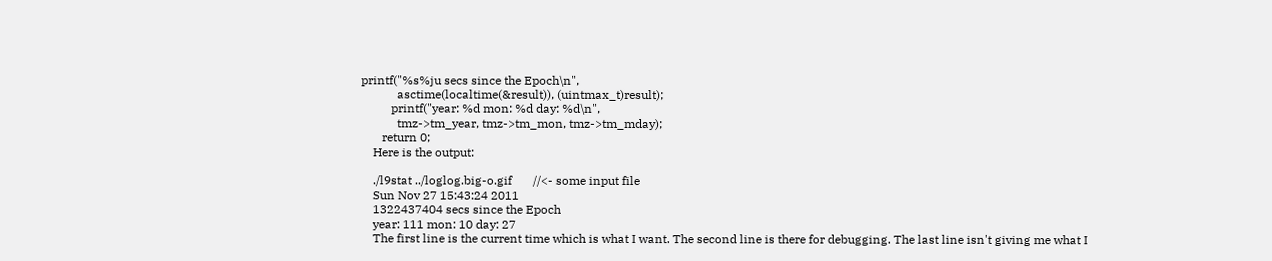printf("%s%ju secs since the Epoch\n",
            asctime(localtime(&result)), (uintmax_t)result);
          printf("year: %d mon: %d day: %d\n",
            tmz->tm_year, tmz->tm_mon, tmz->tm_mday);
       return 0;
    Here is the output:

    ./l9stat ../loglog.big-o.gif       //<- some input file
    Sun Nov 27 15:43:24 2011
    1322437404 secs since the Epoch
    year: 111 mon: 10 day: 27
    The first line is the current time which is what I want. The second line is there for debugging. The last line isn't giving me what I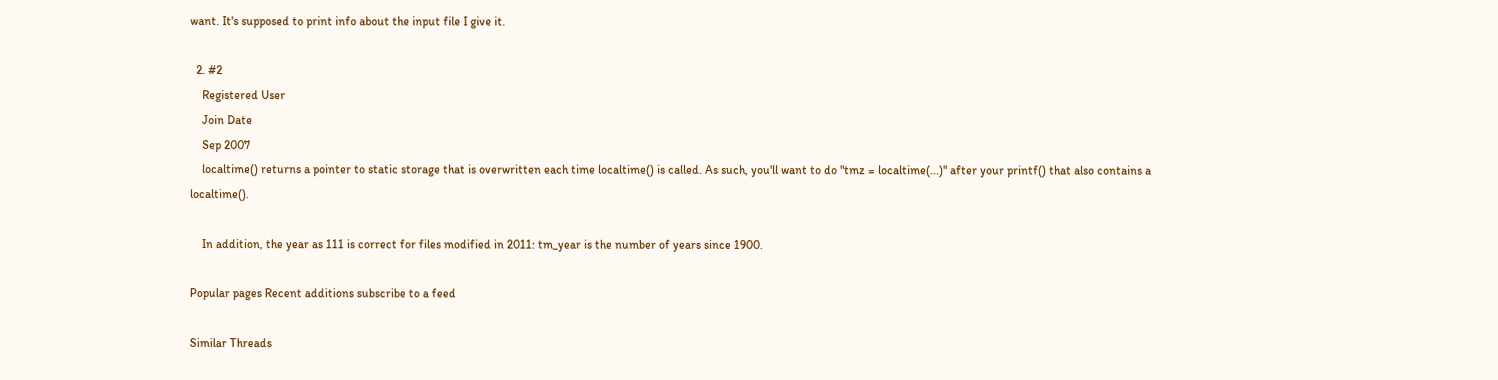want. It's supposed to print info about the input file I give it.

  2. #2
    Registered User
    Join Date
    Sep 2007
    localtime() returns a pointer to static storage that is overwritten each time localtime() is called. As such, you'll want to do "tmz = localtime(...)" after your printf() that also contains a localtime().

    In addition, the year as 111 is correct for files modified in 2011: tm_year is the number of years since 1900.

Popular pages Recent additions subscribe to a feed

Similar Threads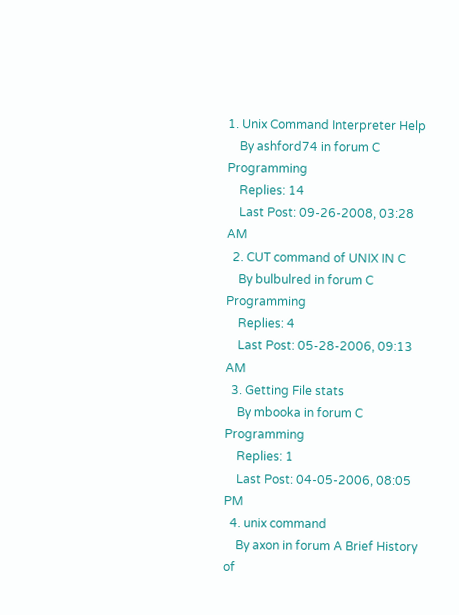1. Unix Command Interpreter Help
    By ashford74 in forum C Programming
    Replies: 14
    Last Post: 09-26-2008, 03:28 AM
  2. CUT command of UNIX IN C
    By bulbulred in forum C Programming
    Replies: 4
    Last Post: 05-28-2006, 09:13 AM
  3. Getting File stats
    By mbooka in forum C Programming
    Replies: 1
    Last Post: 04-05-2006, 08:05 PM
  4. unix command
    By axon in forum A Brief History of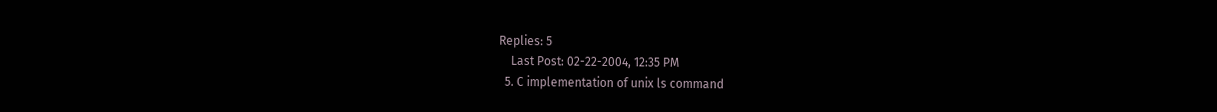Replies: 5
    Last Post: 02-22-2004, 12:35 PM
  5. C implementation of unix ls command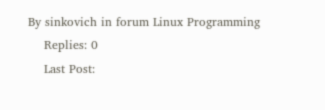By sinkovich in forum Linux Programming
    Replies: 0
    Last Post: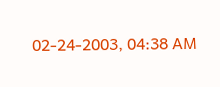02-24-2003, 04:38 AM